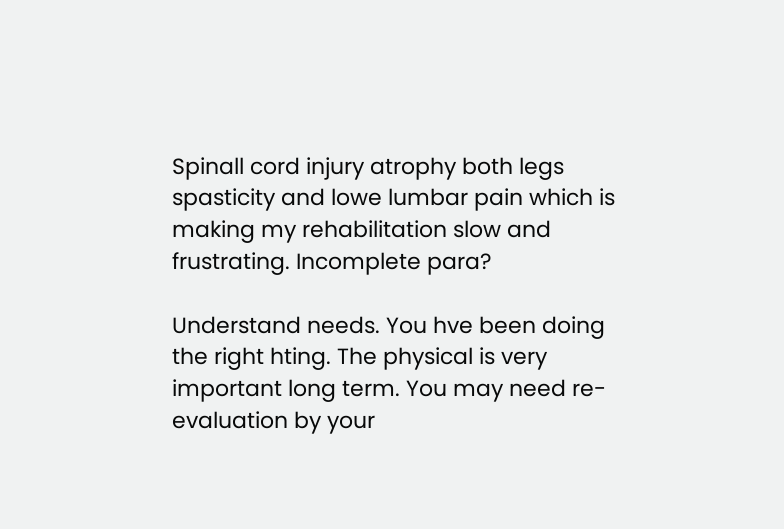Spinall cord injury atrophy both legs spasticity and lowe lumbar pain which is making my rehabilitation slow and frustrating. Incomplete para?

Understand needs. You hve been doing the right hting. The physical is very important long term. You may need re-evaluation by your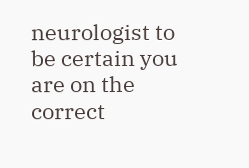neurologist to be certain you are on the correct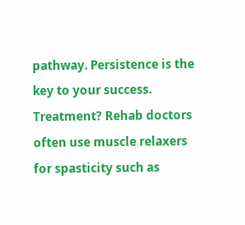pathway. Persistence is the key to your success.
Treatment? Rehab doctors often use muscle relaxers for spasticity such as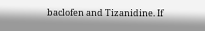baclofen and Tizanidine. If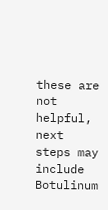these are not helpful, next steps may include Botulinum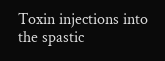Toxin injections into the spastic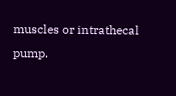muscles or intrathecal pump.